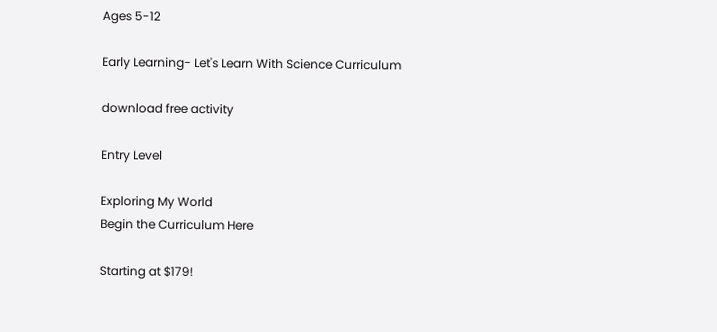Ages 5-12

Early Learning- Let's Learn With Science Curriculum

download free activity

Entry Level

Exploring My World
Begin the Curriculum Here

Starting at $179!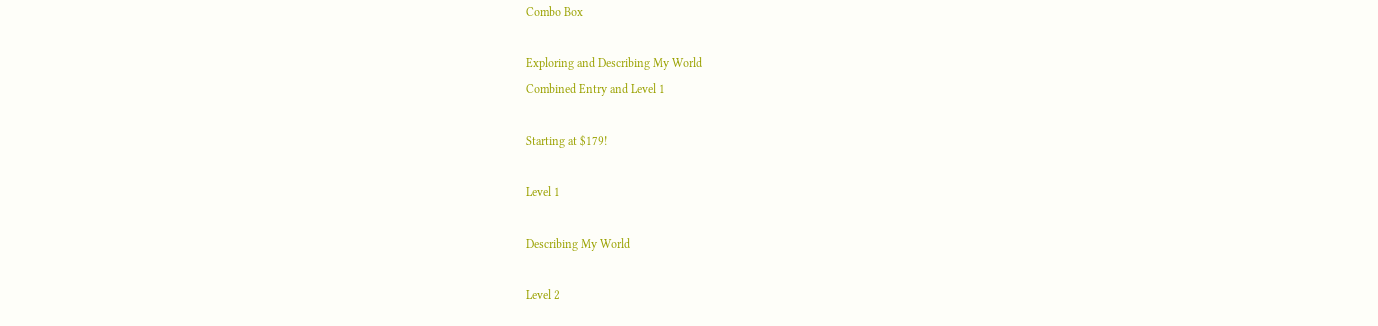Combo Box

Exploring and Describing My World
Combined Entry and Level 1

Starting at $179!

Level 1

Describing My World

Level 2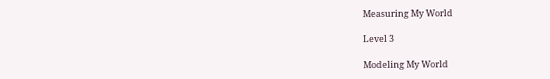Measuring My World

Level 3

Modeling My World